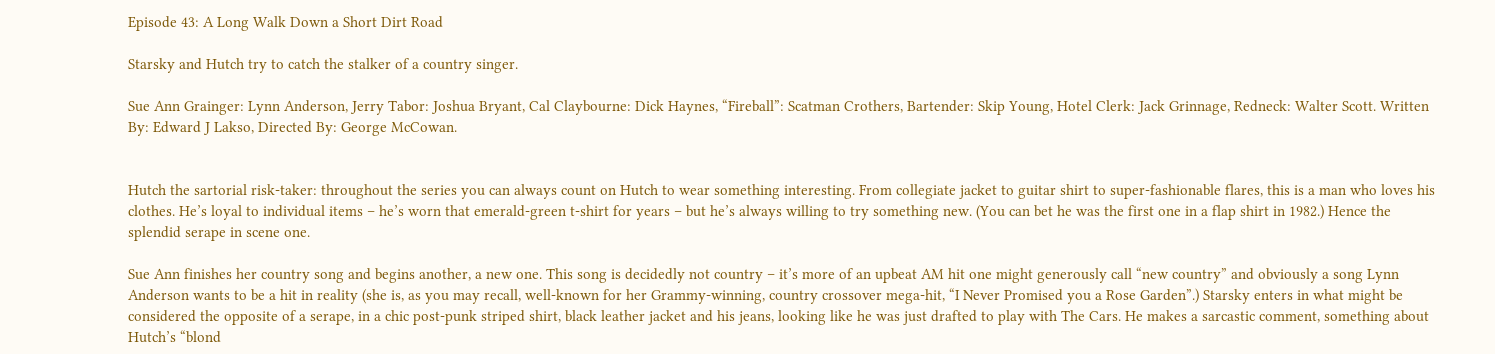Episode 43: A Long Walk Down a Short Dirt Road

Starsky and Hutch try to catch the stalker of a country singer.

Sue Ann Grainger: Lynn Anderson, Jerry Tabor: Joshua Bryant, Cal Claybourne: Dick Haynes, “Fireball”: Scatman Crothers, Bartender: Skip Young, Hotel Clerk: Jack Grinnage, Redneck: Walter Scott. Written By: Edward J Lakso, Directed By: George McCowan.


Hutch the sartorial risk-taker: throughout the series you can always count on Hutch to wear something interesting. From collegiate jacket to guitar shirt to super-fashionable flares, this is a man who loves his clothes. He’s loyal to individual items – he’s worn that emerald-green t-shirt for years – but he’s always willing to try something new. (You can bet he was the first one in a flap shirt in 1982.) Hence the splendid serape in scene one.

Sue Ann finishes her country song and begins another, a new one. This song is decidedly not country – it’s more of an upbeat AM hit one might generously call “new country” and obviously a song Lynn Anderson wants to be a hit in reality (she is, as you may recall, well-known for her Grammy-winning, country crossover mega-hit, “I Never Promised you a Rose Garden”.) Starsky enters in what might be considered the opposite of a serape, in a chic post-punk striped shirt, black leather jacket and his jeans, looking like he was just drafted to play with The Cars. He makes a sarcastic comment, something about Hutch’s “blond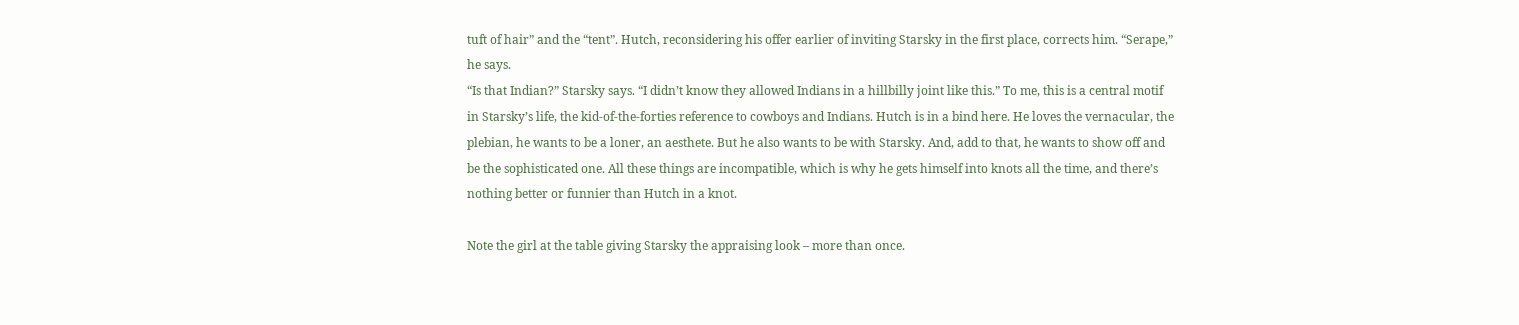tuft of hair” and the “tent”. Hutch, reconsidering his offer earlier of inviting Starsky in the first place, corrects him. “Serape,” he says.
“Is that Indian?” Starsky says. “I didn’t know they allowed Indians in a hillbilly joint like this.” To me, this is a central motif in Starsky’s life, the kid-of-the-forties reference to cowboys and Indians. Hutch is in a bind here. He loves the vernacular, the plebian, he wants to be a loner, an aesthete. But he also wants to be with Starsky. And, add to that, he wants to show off and be the sophisticated one. All these things are incompatible, which is why he gets himself into knots all the time, and there’s nothing better or funnier than Hutch in a knot.

Note the girl at the table giving Starsky the appraising look – more than once.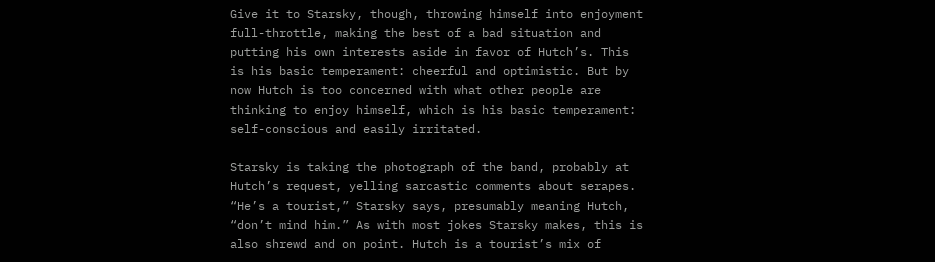Give it to Starsky, though, throwing himself into enjoyment full-throttle, making the best of a bad situation and putting his own interests aside in favor of Hutch’s. This is his basic temperament: cheerful and optimistic. But by now Hutch is too concerned with what other people are thinking to enjoy himself, which is his basic temperament: self-conscious and easily irritated.

Starsky is taking the photograph of the band, probably at Hutch’s request, yelling sarcastic comments about serapes. “He’s a tourist,” Starsky says, presumably meaning Hutch, “don’t mind him.” As with most jokes Starsky makes, this is also shrewd and on point. Hutch is a tourist’s mix of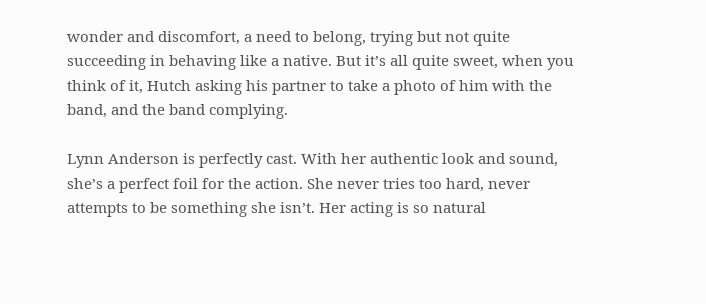wonder and discomfort, a need to belong, trying but not quite succeeding in behaving like a native. But it’s all quite sweet, when you think of it, Hutch asking his partner to take a photo of him with the band, and the band complying.

Lynn Anderson is perfectly cast. With her authentic look and sound, she’s a perfect foil for the action. She never tries too hard, never attempts to be something she isn’t. Her acting is so natural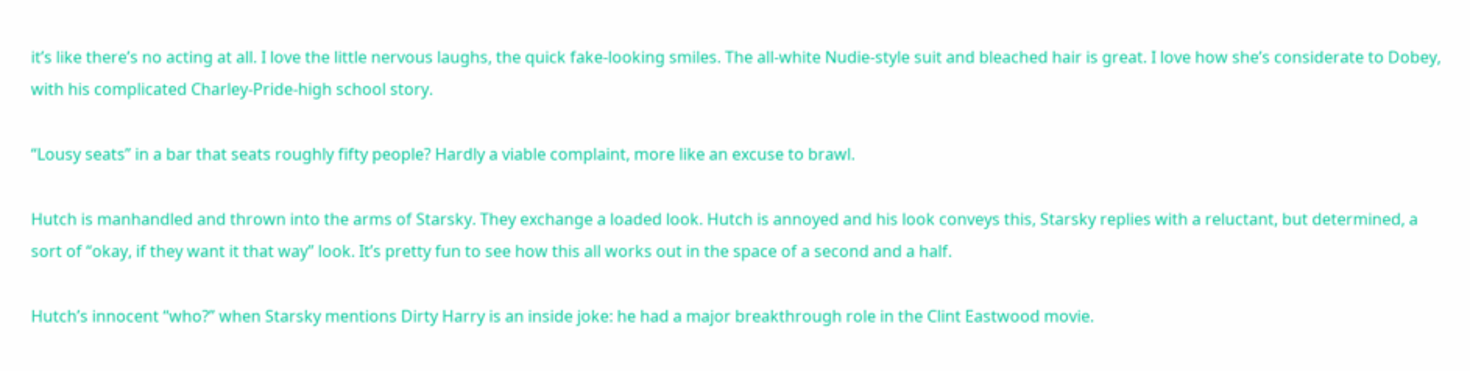it’s like there’s no acting at all. I love the little nervous laughs, the quick fake-looking smiles. The all-white Nudie-style suit and bleached hair is great. I love how she’s considerate to Dobey, with his complicated Charley-Pride-high school story.

“Lousy seats” in a bar that seats roughly fifty people? Hardly a viable complaint, more like an excuse to brawl.

Hutch is manhandled and thrown into the arms of Starsky. They exchange a loaded look. Hutch is annoyed and his look conveys this, Starsky replies with a reluctant, but determined, a sort of “okay, if they want it that way” look. It’s pretty fun to see how this all works out in the space of a second and a half.

Hutch’s innocent “who?” when Starsky mentions Dirty Harry is an inside joke: he had a major breakthrough role in the Clint Eastwood movie.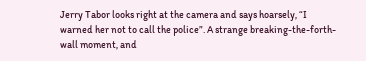Jerry Tabor looks right at the camera and says hoarsely, “I warned her not to call the police”. A strange breaking-the-forth-wall moment, and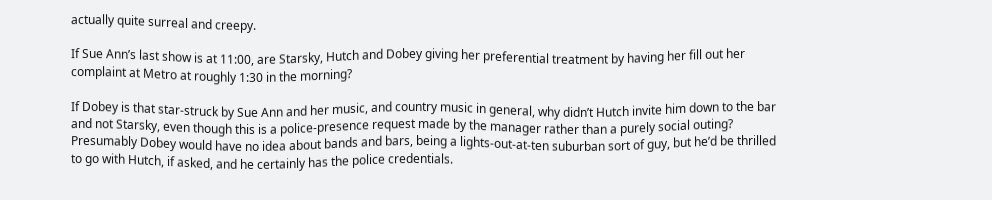actually quite surreal and creepy.

If Sue Ann’s last show is at 11:00, are Starsky, Hutch and Dobey giving her preferential treatment by having her fill out her complaint at Metro at roughly 1:30 in the morning?

If Dobey is that star-struck by Sue Ann and her music, and country music in general, why didn’t Hutch invite him down to the bar and not Starsky, even though this is a police-presence request made by the manager rather than a purely social outing? Presumably Dobey would have no idea about bands and bars, being a lights-out-at-ten suburban sort of guy, but he’d be thrilled to go with Hutch, if asked, and he certainly has the police credentials.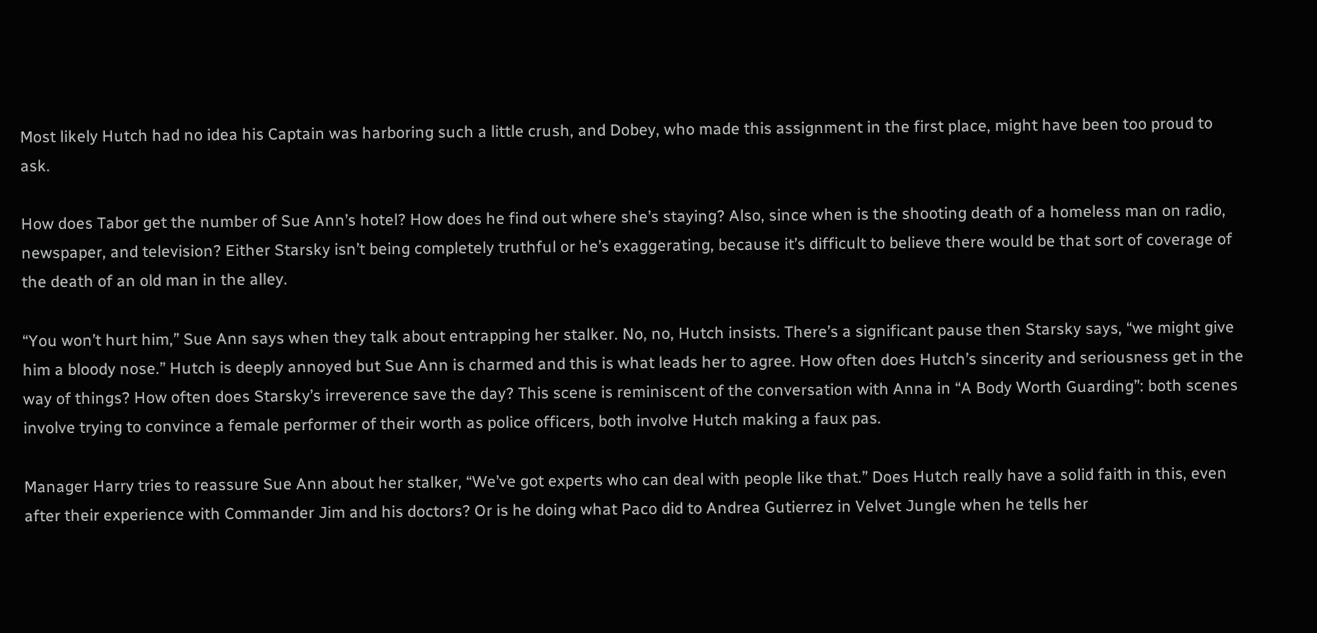Most likely Hutch had no idea his Captain was harboring such a little crush, and Dobey, who made this assignment in the first place, might have been too proud to ask.

How does Tabor get the number of Sue Ann’s hotel? How does he find out where she’s staying? Also, since when is the shooting death of a homeless man on radio, newspaper, and television? Either Starsky isn’t being completely truthful or he’s exaggerating, because it’s difficult to believe there would be that sort of coverage of the death of an old man in the alley.

“You won’t hurt him,” Sue Ann says when they talk about entrapping her stalker. No, no, Hutch insists. There’s a significant pause then Starsky says, “we might give him a bloody nose.” Hutch is deeply annoyed but Sue Ann is charmed and this is what leads her to agree. How often does Hutch’s sincerity and seriousness get in the way of things? How often does Starsky’s irreverence save the day? This scene is reminiscent of the conversation with Anna in “A Body Worth Guarding”: both scenes involve trying to convince a female performer of their worth as police officers, both involve Hutch making a faux pas.

Manager Harry tries to reassure Sue Ann about her stalker, “We’ve got experts who can deal with people like that.” Does Hutch really have a solid faith in this, even after their experience with Commander Jim and his doctors? Or is he doing what Paco did to Andrea Gutierrez in Velvet Jungle when he tells her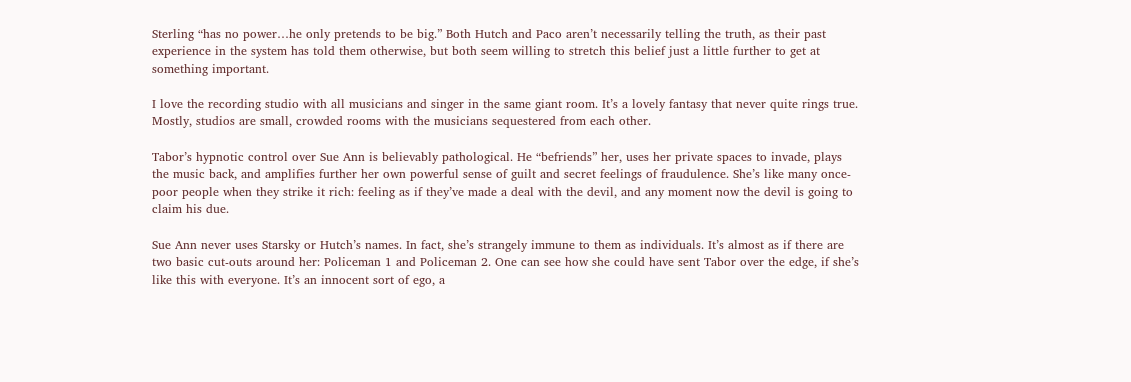Sterling “has no power…he only pretends to be big.” Both Hutch and Paco aren’t necessarily telling the truth, as their past experience in the system has told them otherwise, but both seem willing to stretch this belief just a little further to get at something important.

I love the recording studio with all musicians and singer in the same giant room. It’s a lovely fantasy that never quite rings true. Mostly, studios are small, crowded rooms with the musicians sequestered from each other.

Tabor’s hypnotic control over Sue Ann is believably pathological. He “befriends” her, uses her private spaces to invade, plays the music back, and amplifies further her own powerful sense of guilt and secret feelings of fraudulence. She’s like many once-poor people when they strike it rich: feeling as if they’ve made a deal with the devil, and any moment now the devil is going to claim his due.

Sue Ann never uses Starsky or Hutch’s names. In fact, she’s strangely immune to them as individuals. It’s almost as if there are two basic cut-outs around her: Policeman 1 and Policeman 2. One can see how she could have sent Tabor over the edge, if she’s like this with everyone. It’s an innocent sort of ego, a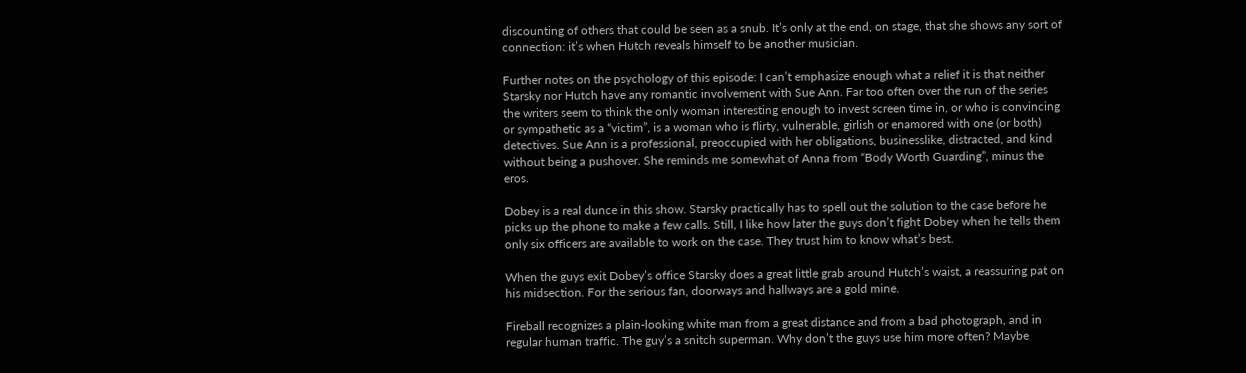discounting of others that could be seen as a snub. It’s only at the end, on stage, that she shows any sort of connection: it’s when Hutch reveals himself to be another musician.

Further notes on the psychology of this episode: I can’t emphasize enough what a relief it is that neither Starsky nor Hutch have any romantic involvement with Sue Ann. Far too often over the run of the series the writers seem to think the only woman interesting enough to invest screen time in, or who is convincing or sympathetic as a “victim”, is a woman who is flirty, vulnerable, girlish or enamored with one (or both) detectives. Sue Ann is a professional, preoccupied with her obligations, businesslike, distracted, and kind without being a pushover. She reminds me somewhat of Anna from “Body Worth Guarding”, minus the eros.

Dobey is a real dunce in this show. Starsky practically has to spell out the solution to the case before he picks up the phone to make a few calls. Still, I like how later the guys don’t fight Dobey when he tells them only six officers are available to work on the case. They trust him to know what’s best.

When the guys exit Dobey’s office Starsky does a great little grab around Hutch’s waist, a reassuring pat on his midsection. For the serious fan, doorways and hallways are a gold mine.

Fireball recognizes a plain-looking white man from a great distance and from a bad photograph, and in regular human traffic. The guy’s a snitch superman. Why don’t the guys use him more often? Maybe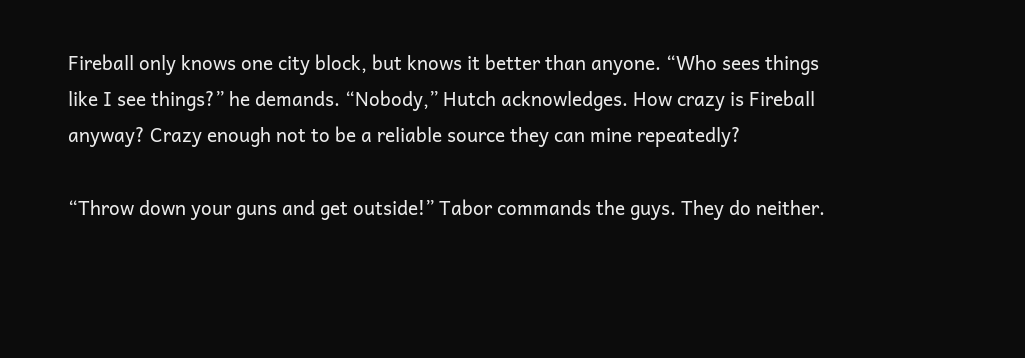Fireball only knows one city block, but knows it better than anyone. “Who sees things like I see things?” he demands. “Nobody,” Hutch acknowledges. How crazy is Fireball anyway? Crazy enough not to be a reliable source they can mine repeatedly?

“Throw down your guns and get outside!” Tabor commands the guys. They do neither.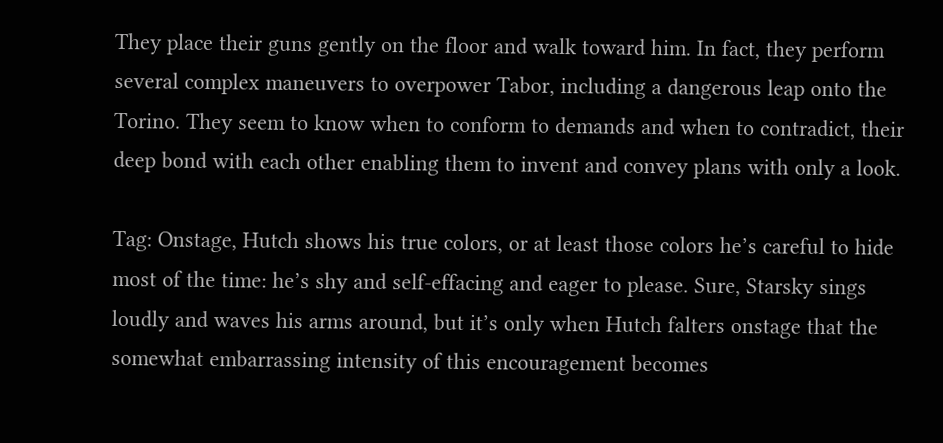They place their guns gently on the floor and walk toward him. In fact, they perform several complex maneuvers to overpower Tabor, including a dangerous leap onto the Torino. They seem to know when to conform to demands and when to contradict, their deep bond with each other enabling them to invent and convey plans with only a look.

Tag: Onstage, Hutch shows his true colors, or at least those colors he’s careful to hide most of the time: he’s shy and self-effacing and eager to please. Sure, Starsky sings loudly and waves his arms around, but it’s only when Hutch falters onstage that the somewhat embarrassing intensity of this encouragement becomes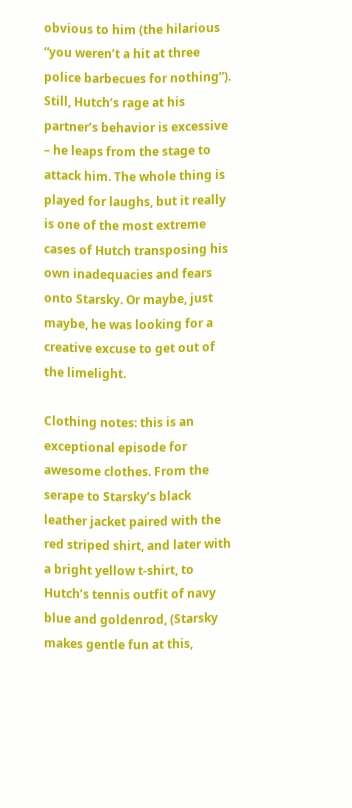obvious to him (the hilarious “you weren’t a hit at three police barbecues for nothing”). Still, Hutch’s rage at his partner’s behavior is excessive – he leaps from the stage to attack him. The whole thing is played for laughs, but it really is one of the most extreme cases of Hutch transposing his own inadequacies and fears onto Starsky. Or maybe, just maybe, he was looking for a creative excuse to get out of the limelight.

Clothing notes: this is an exceptional episode for awesome clothes. From the serape to Starsky’s black leather jacket paired with the red striped shirt, and later with a bright yellow t-shirt, to Hutch’s tennis outfit of navy blue and goldenrod, (Starsky makes gentle fun at this,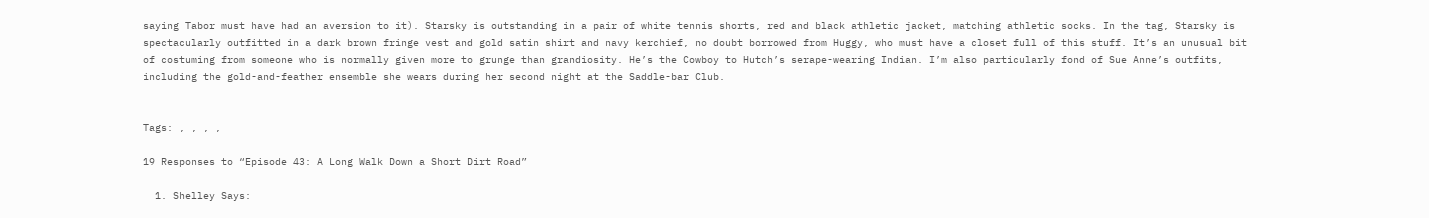saying Tabor must have had an aversion to it). Starsky is outstanding in a pair of white tennis shorts, red and black athletic jacket, matching athletic socks. In the tag, Starsky is spectacularly outfitted in a dark brown fringe vest and gold satin shirt and navy kerchief, no doubt borrowed from Huggy, who must have a closet full of this stuff. It’s an unusual bit of costuming from someone who is normally given more to grunge than grandiosity. He’s the Cowboy to Hutch’s serape-wearing Indian. I’m also particularly fond of Sue Anne’s outfits, including the gold-and-feather ensemble she wears during her second night at the Saddle-bar Club.


Tags: , , , ,

19 Responses to “Episode 43: A Long Walk Down a Short Dirt Road”

  1. Shelley Says: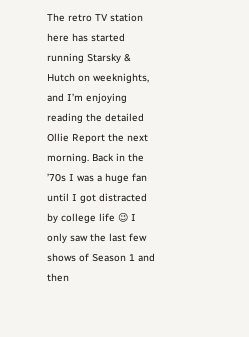The retro TV station here has started running Starsky & Hutch on weeknights, and I’m enjoying reading the detailed Ollie Report the next morning. Back in the ’70s I was a huge fan until I got distracted by college life 😉 I only saw the last few shows of Season 1 and then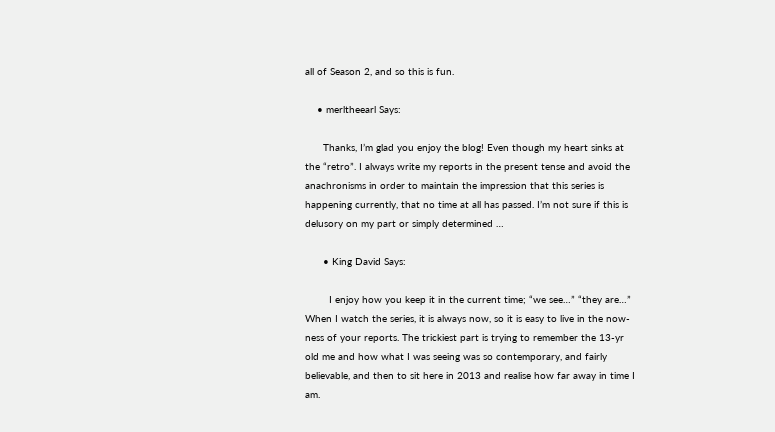all of Season 2, and so this is fun.

    • merltheearl Says:

      Thanks, I’m glad you enjoy the blog! Even though my heart sinks at the “retro”. I always write my reports in the present tense and avoid the anachronisms in order to maintain the impression that this series is happening currently, that no time at all has passed. I’m not sure if this is delusory on my part or simply determined …

      • King David Says:

        I enjoy how you keep it in the current time; “we see…” “they are…” When I watch the series, it is always now, so it is easy to live in the now-ness of your reports. The trickiest part is trying to remember the 13-yr old me and how what I was seeing was so contemporary, and fairly believable, and then to sit here in 2013 and realise how far away in time I am.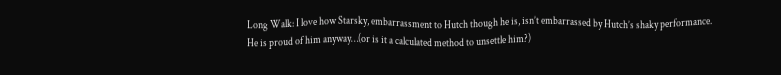Long Walk: I love how Starsky, embarrassment to Hutch though he is, isn’t embarrassed by Hutch’s shaky performance. He is proud of him anyway…(or is it a calculated method to unsettle him?)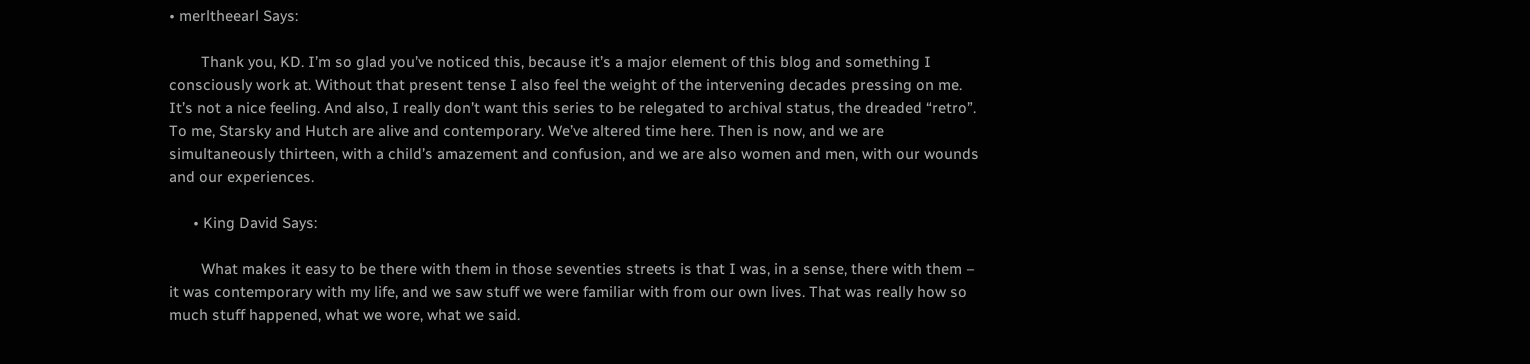• merltheearl Says:

        Thank you, KD. I’m so glad you’ve noticed this, because it’s a major element of this blog and something I consciously work at. Without that present tense I also feel the weight of the intervening decades pressing on me. It’s not a nice feeling. And also, I really don’t want this series to be relegated to archival status, the dreaded “retro”. To me, Starsky and Hutch are alive and contemporary. We’ve altered time here. Then is now, and we are simultaneously thirteen, with a child’s amazement and confusion, and we are also women and men, with our wounds and our experiences.

      • King David Says:

        What makes it easy to be there with them in those seventies streets is that I was, in a sense, there with them – it was contemporary with my life, and we saw stuff we were familiar with from our own lives. That was really how so much stuff happened, what we wore, what we said.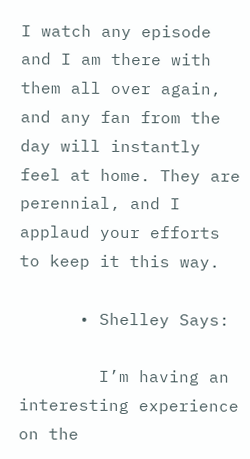I watch any episode and I am there with them all over again, and any fan from the day will instantly feel at home. They are perennial, and I applaud your efforts to keep it this way.

      • Shelley Says:

        I’m having an interesting experience on the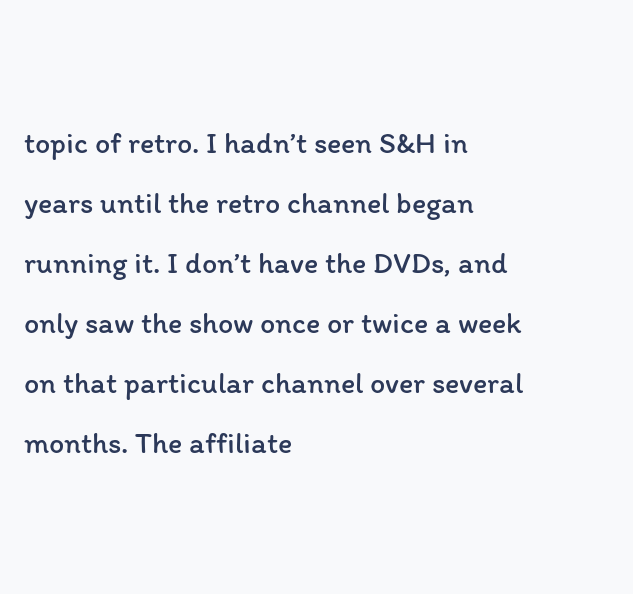topic of retro. I hadn’t seen S&H in years until the retro channel began running it. I don’t have the DVDs, and only saw the show once or twice a week on that particular channel over several months. The affiliate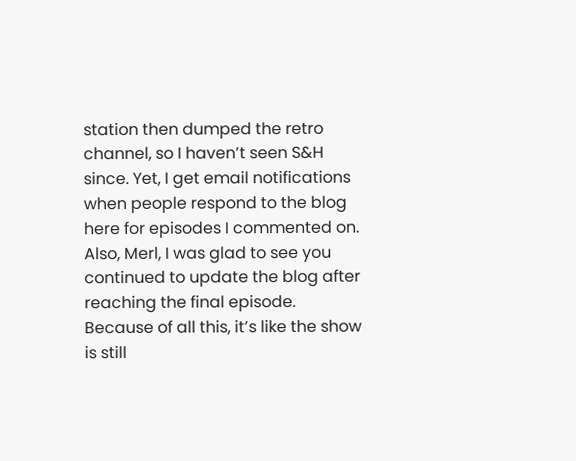station then dumped the retro channel, so I haven’t seen S&H since. Yet, I get email notifications when people respond to the blog here for episodes I commented on. Also, Merl, I was glad to see you continued to update the blog after reaching the final episode. Because of all this, it’s like the show is still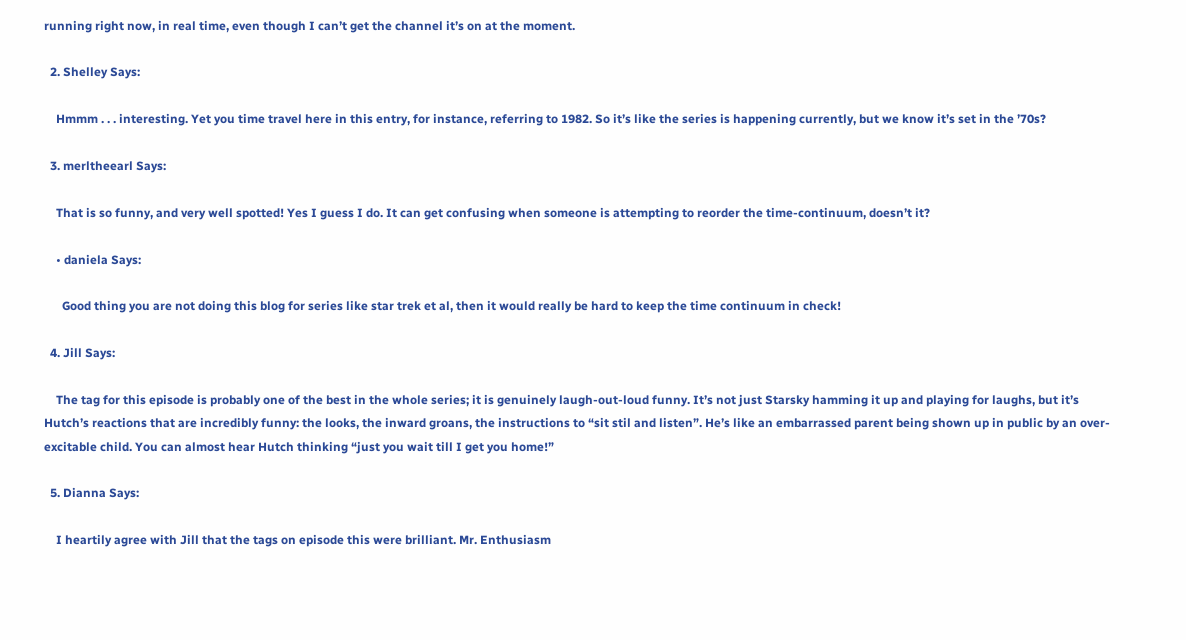running right now, in real time, even though I can’t get the channel it’s on at the moment.

  2. Shelley Says:

    Hmmm . . . interesting. Yet you time travel here in this entry, for instance, referring to 1982. So it’s like the series is happening currently, but we know it’s set in the ’70s?

  3. merltheearl Says:

    That is so funny, and very well spotted! Yes I guess I do. It can get confusing when someone is attempting to reorder the time-continuum, doesn’t it?

    • daniela Says:

      Good thing you are not doing this blog for series like star trek et al, then it would really be hard to keep the time continuum in check!

  4. Jill Says:

    The tag for this episode is probably one of the best in the whole series; it is genuinely laugh-out-loud funny. It’s not just Starsky hamming it up and playing for laughs, but it’s Hutch’s reactions that are incredibly funny: the looks, the inward groans, the instructions to “sit stil and listen”. He’s like an embarrassed parent being shown up in public by an over-excitable child. You can almost hear Hutch thinking “just you wait till I get you home!”

  5. Dianna Says:

    I heartily agree with Jill that the tags on episode this were brilliant. Mr. Enthusiasm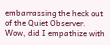embarrassing the heck out of the Quiet Observer. Wow, did I empathize with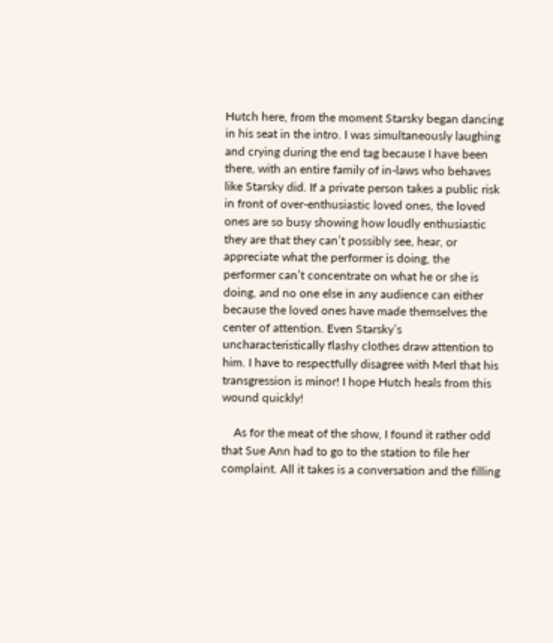Hutch here, from the moment Starsky began dancing in his seat in the intro. I was simultaneously laughing and crying during the end tag because I have been there, with an entire family of in-laws who behaves like Starsky did. If a private person takes a public risk in front of over-enthusiastic loved ones, the loved ones are so busy showing how loudly enthusiastic they are that they can’t possibly see, hear, or appreciate what the performer is doing, the performer can’t concentrate on what he or she is doing, and no one else in any audience can either because the loved ones have made themselves the center of attention. Even Starsky’s uncharacteristically flashy clothes draw attention to him. I have to respectfully disagree with Merl that his transgression is minor! I hope Hutch heals from this wound quickly!

    As for the meat of the show, I found it rather odd that Sue Ann had to go to the station to file her complaint. All it takes is a conversation and the filling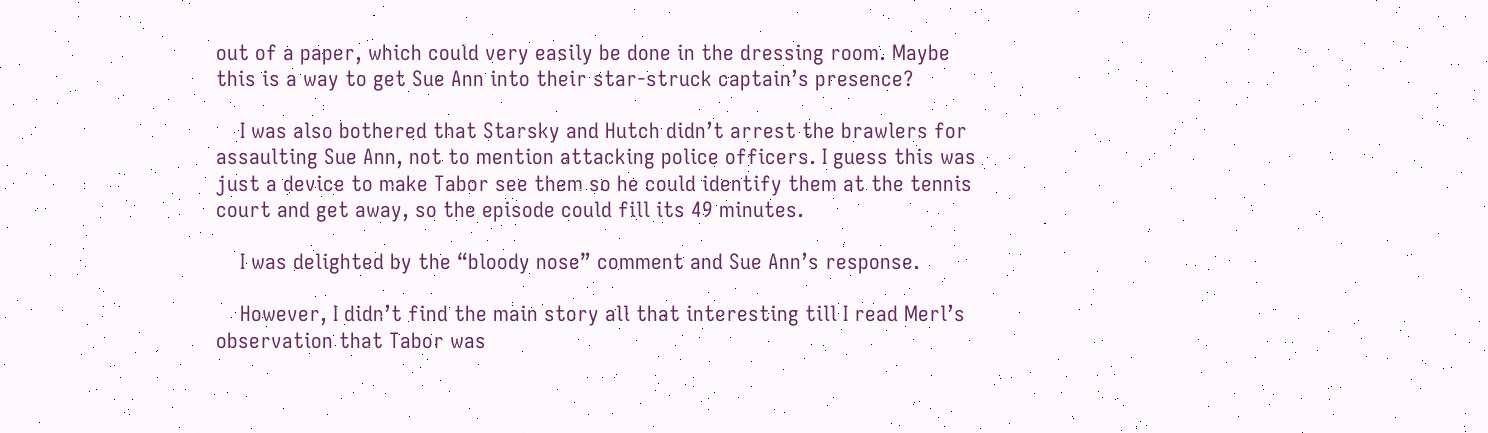out of a paper, which could very easily be done in the dressing room. Maybe this is a way to get Sue Ann into their star-struck captain’s presence?

    I was also bothered that Starsky and Hutch didn’t arrest the brawlers for assaulting Sue Ann, not to mention attacking police officers. I guess this was just a device to make Tabor see them so he could identify them at the tennis court and get away, so the episode could fill its 49 minutes.

    I was delighted by the “bloody nose” comment and Sue Ann’s response.

    However, I didn’t find the main story all that interesting till I read Merl’s observation that Tabor was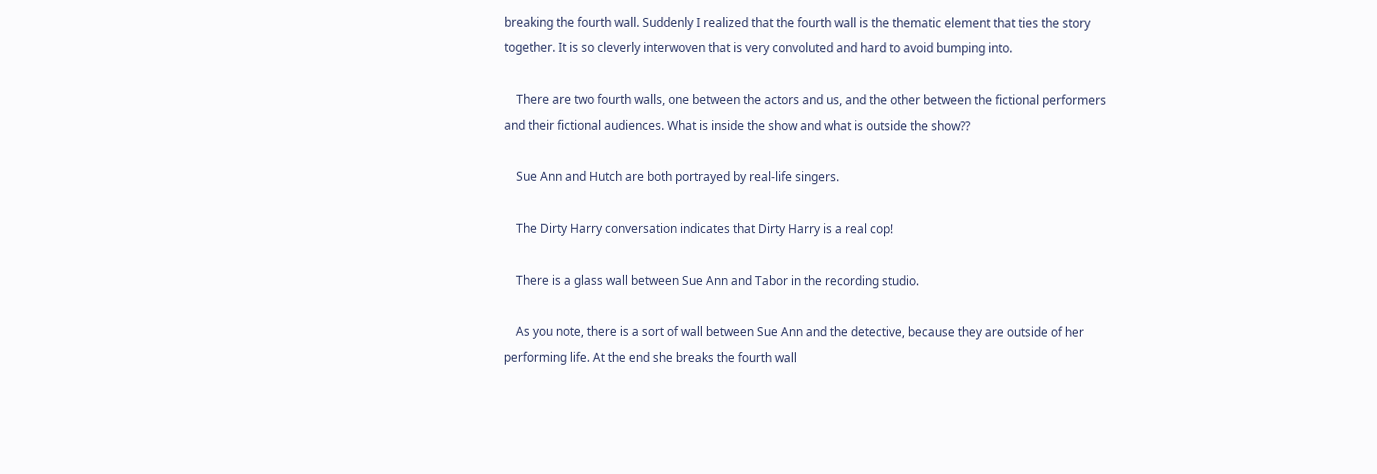breaking the fourth wall. Suddenly I realized that the fourth wall is the thematic element that ties the story together. It is so cleverly interwoven that is very convoluted and hard to avoid bumping into.

    There are two fourth walls, one between the actors and us, and the other between the fictional performers and their fictional audiences. What is inside the show and what is outside the show??

    Sue Ann and Hutch are both portrayed by real-life singers.

    The Dirty Harry conversation indicates that Dirty Harry is a real cop!

    There is a glass wall between Sue Ann and Tabor in the recording studio.

    As you note, there is a sort of wall between Sue Ann and the detective, because they are outside of her performing life. At the end she breaks the fourth wall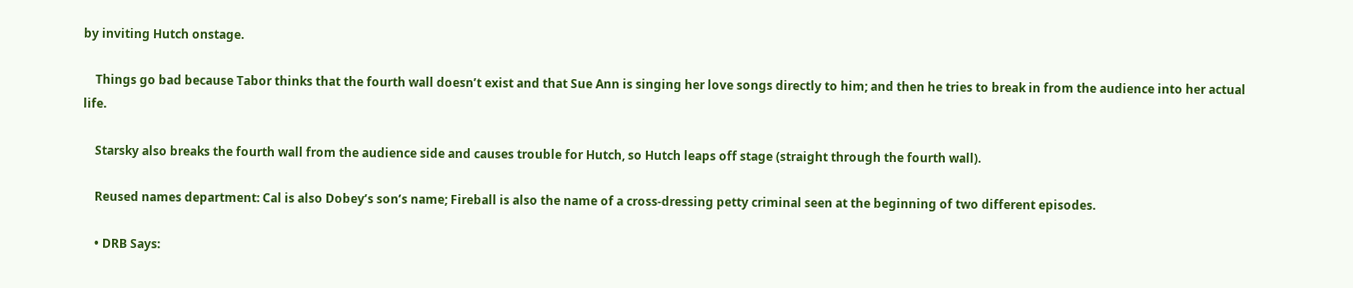by inviting Hutch onstage.

    Things go bad because Tabor thinks that the fourth wall doesn’t exist and that Sue Ann is singing her love songs directly to him; and then he tries to break in from the audience into her actual life.

    Starsky also breaks the fourth wall from the audience side and causes trouble for Hutch, so Hutch leaps off stage (straight through the fourth wall).

    Reused names department: Cal is also Dobey’s son’s name; Fireball is also the name of a cross-dressing petty criminal seen at the beginning of two different episodes.

    • DRB Says: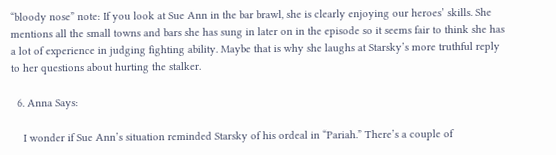“bloody nose” note: If you look at Sue Ann in the bar brawl, she is clearly enjoying our heroes’ skills. She mentions all the small towns and bars she has sung in later on in the episode so it seems fair to think she has a lot of experience in judging fighting ability. Maybe that is why she laughs at Starsky’s more truthful reply to her questions about hurting the stalker.

  6. Anna Says:

    I wonder if Sue Ann’s situation reminded Starsky of his ordeal in “Pariah.” There’s a couple of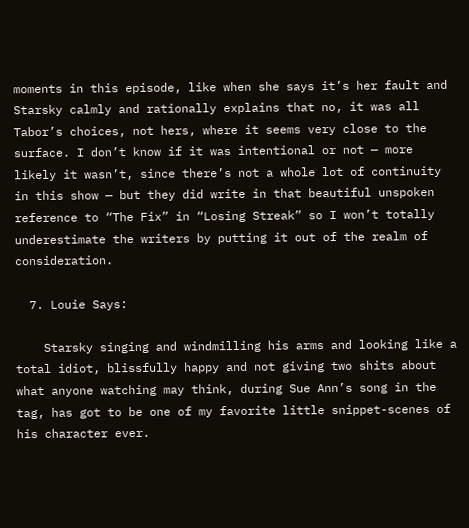moments in this episode, like when she says it’s her fault and Starsky calmly and rationally explains that no, it was all Tabor’s choices, not hers, where it seems very close to the surface. I don’t know if it was intentional or not — more likely it wasn’t, since there’s not a whole lot of continuity in this show — but they did write in that beautiful unspoken reference to “The Fix” in “Losing Streak” so I won’t totally underestimate the writers by putting it out of the realm of consideration.

  7. Louie Says:

    Starsky singing and windmilling his arms and looking like a total idiot, blissfully happy and not giving two shits about what anyone watching may think, during Sue Ann’s song in the tag, has got to be one of my favorite little snippet-scenes of his character ever.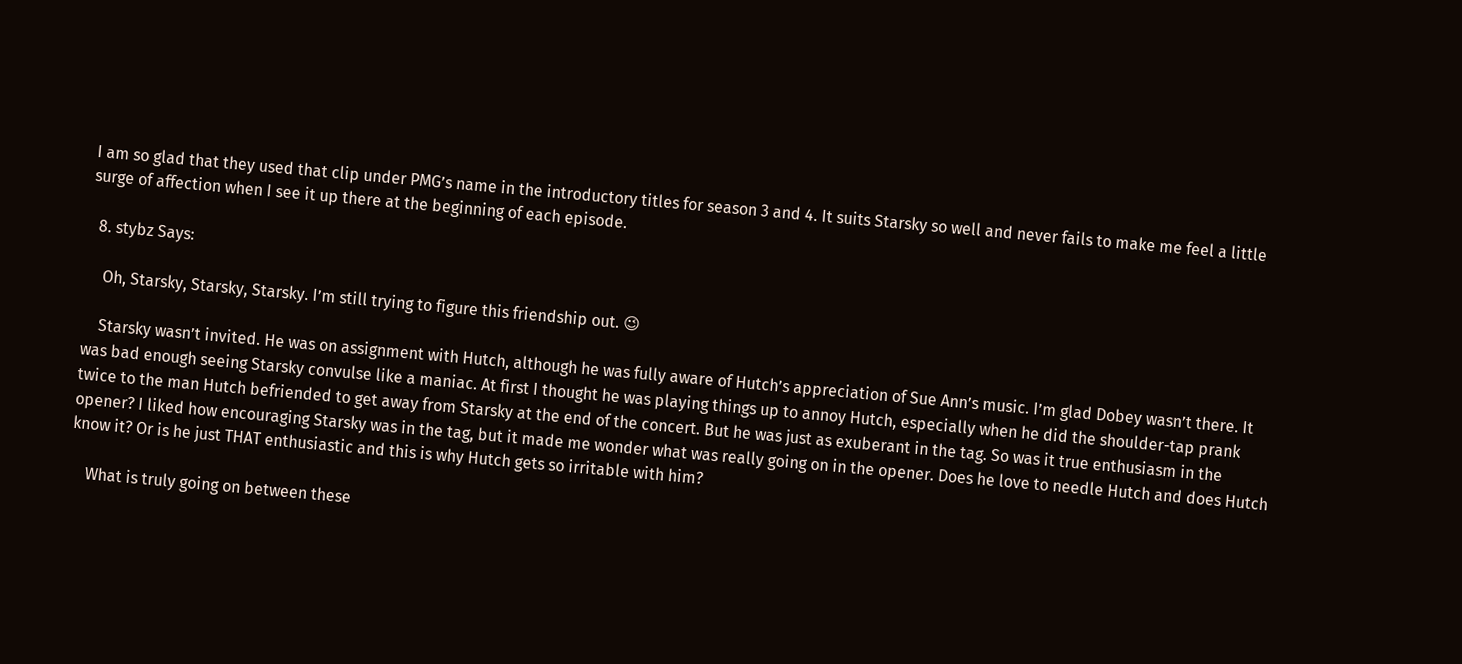I am so glad that they used that clip under PMG’s name in the introductory titles for season 3 and 4. It suits Starsky so well and never fails to make me feel a little surge of affection when I see it up there at the beginning of each episode.

  8. stybz Says:

    Oh, Starsky, Starsky, Starsky. I’m still trying to figure this friendship out. 😉

    Starsky wasn’t invited. He was on assignment with Hutch, although he was fully aware of Hutch’s appreciation of Sue Ann’s music. I’m glad Dobey wasn’t there. It was bad enough seeing Starsky convulse like a maniac. At first I thought he was playing things up to annoy Hutch, especially when he did the shoulder-tap prank twice to the man Hutch befriended to get away from Starsky at the end of the concert. But he was just as exuberant in the tag. So was it true enthusiasm in the opener? I liked how encouraging Starsky was in the tag, but it made me wonder what was really going on in the opener. Does he love to needle Hutch and does Hutch know it? Or is he just THAT enthusiastic and this is why Hutch gets so irritable with him?

    What is truly going on between these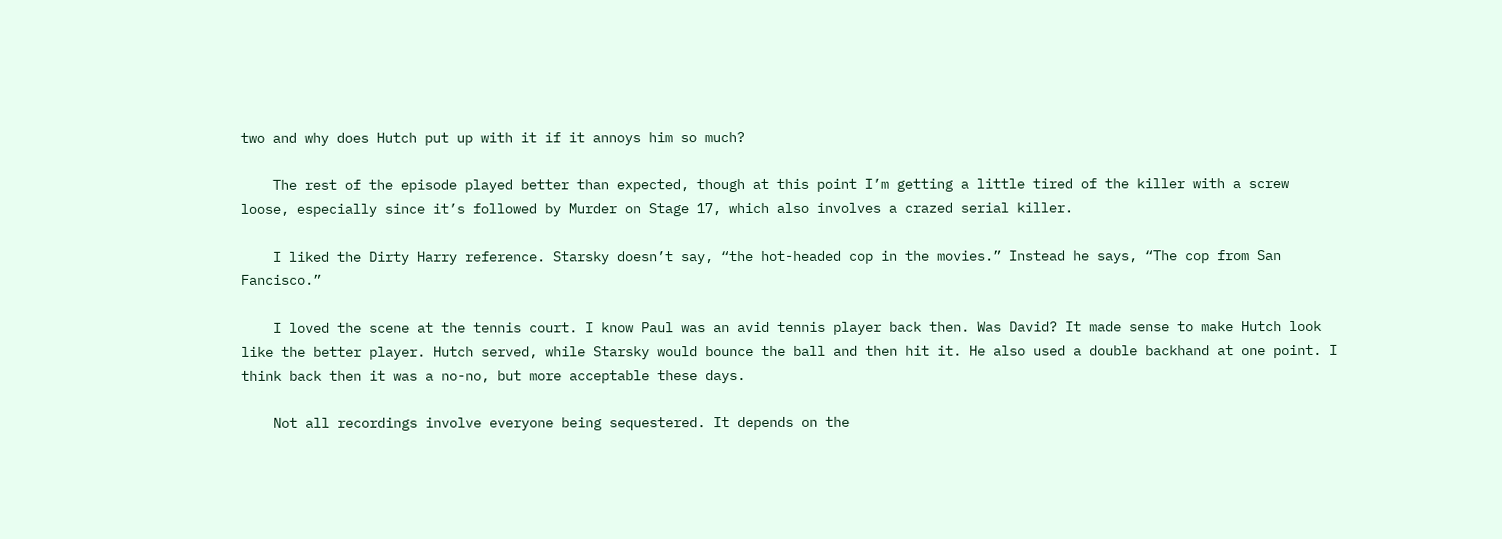two and why does Hutch put up with it if it annoys him so much?

    The rest of the episode played better than expected, though at this point I’m getting a little tired of the killer with a screw loose, especially since it’s followed by Murder on Stage 17, which also involves a crazed serial killer.

    I liked the Dirty Harry reference. Starsky doesn’t say, “the hot-headed cop in the movies.” Instead he says, “The cop from San Fancisco.”

    I loved the scene at the tennis court. I know Paul was an avid tennis player back then. Was David? It made sense to make Hutch look like the better player. Hutch served, while Starsky would bounce the ball and then hit it. He also used a double backhand at one point. I think back then it was a no-no, but more acceptable these days.

    Not all recordings involve everyone being sequestered. It depends on the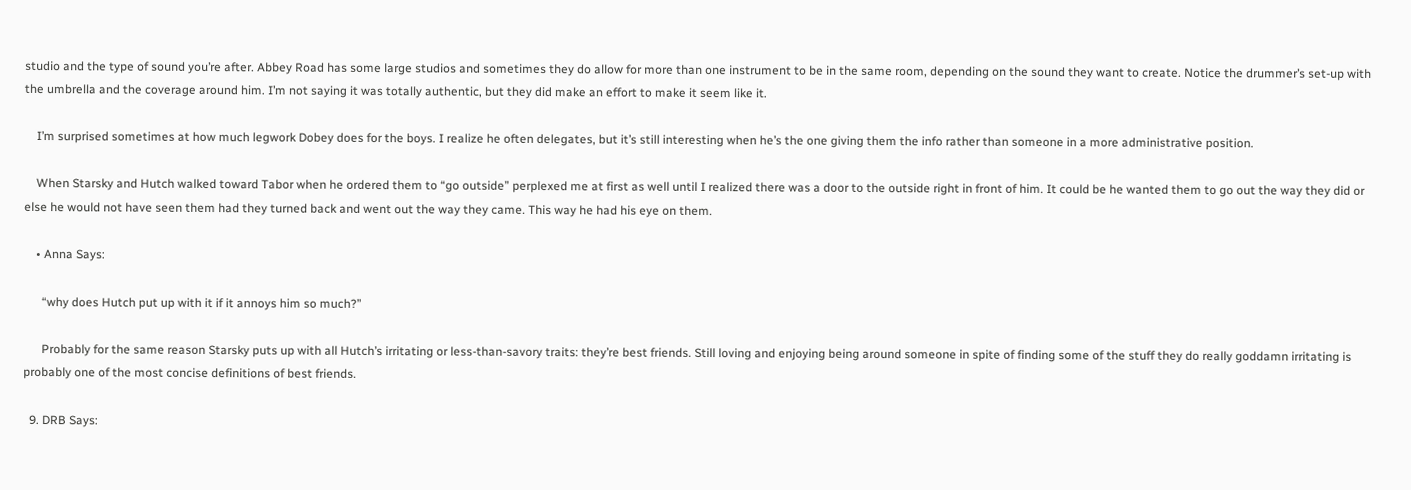studio and the type of sound you’re after. Abbey Road has some large studios and sometimes they do allow for more than one instrument to be in the same room, depending on the sound they want to create. Notice the drummer’s set-up with the umbrella and the coverage around him. I’m not saying it was totally authentic, but they did make an effort to make it seem like it.

    I’m surprised sometimes at how much legwork Dobey does for the boys. I realize he often delegates, but it’s still interesting when he’s the one giving them the info rather than someone in a more administrative position.

    When Starsky and Hutch walked toward Tabor when he ordered them to “go outside” perplexed me at first as well until I realized there was a door to the outside right in front of him. It could be he wanted them to go out the way they did or else he would not have seen them had they turned back and went out the way they came. This way he had his eye on them.

    • Anna Says:

      “why does Hutch put up with it if it annoys him so much?”

      Probably for the same reason Starsky puts up with all Hutch’s irritating or less-than-savory traits: they’re best friends. Still loving and enjoying being around someone in spite of finding some of the stuff they do really goddamn irritating is probably one of the most concise definitions of best friends.

  9. DRB Says: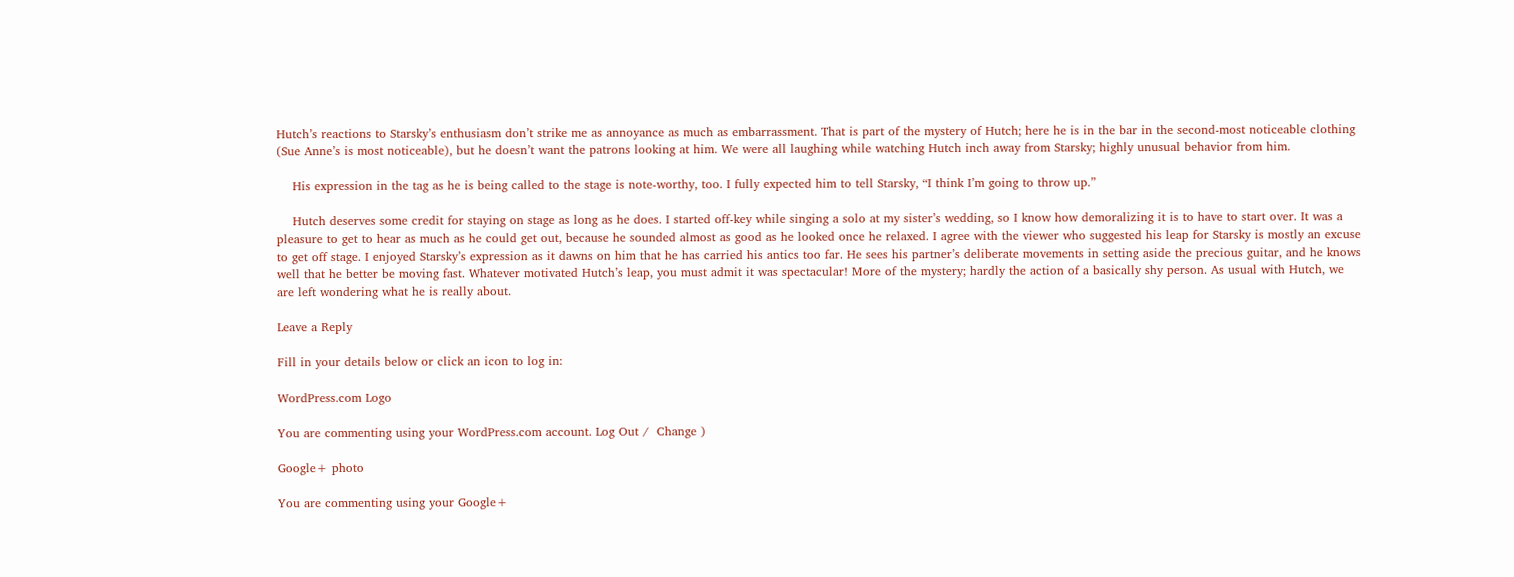Hutch’s reactions to Starsky’s enthusiasm don’t strike me as annoyance as much as embarrassment. That is part of the mystery of Hutch; here he is in the bar in the second-most noticeable clothing (Sue Anne’s is most noticeable), but he doesn’t want the patrons looking at him. We were all laughing while watching Hutch inch away from Starsky; highly unusual behavior from him.

    His expression in the tag as he is being called to the stage is note-worthy, too. I fully expected him to tell Starsky, “I think I’m going to throw up.”

    Hutch deserves some credit for staying on stage as long as he does. I started off-key while singing a solo at my sister’s wedding, so I know how demoralizing it is to have to start over. It was a pleasure to get to hear as much as he could get out, because he sounded almost as good as he looked once he relaxed. I agree with the viewer who suggested his leap for Starsky is mostly an excuse to get off stage. I enjoyed Starsky’s expression as it dawns on him that he has carried his antics too far. He sees his partner’s deliberate movements in setting aside the precious guitar, and he knows well that he better be moving fast. Whatever motivated Hutch’s leap, you must admit it was spectacular! More of the mystery; hardly the action of a basically shy person. As usual with Hutch, we are left wondering what he is really about.

Leave a Reply

Fill in your details below or click an icon to log in:

WordPress.com Logo

You are commenting using your WordPress.com account. Log Out /  Change )

Google+ photo

You are commenting using your Google+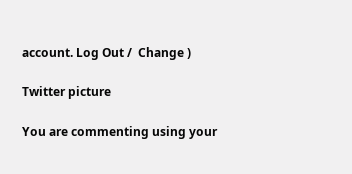account. Log Out /  Change )

Twitter picture

You are commenting using your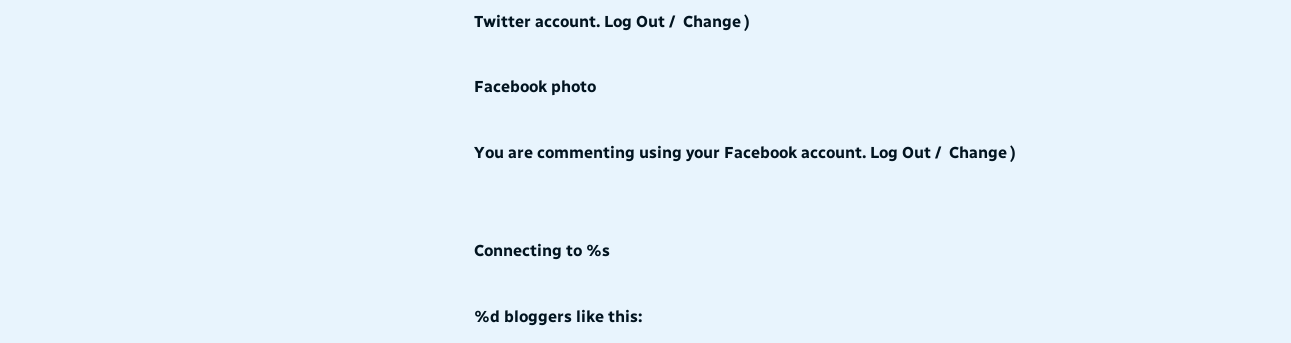Twitter account. Log Out /  Change )

Facebook photo

You are commenting using your Facebook account. Log Out /  Change )


Connecting to %s

%d bloggers like this: